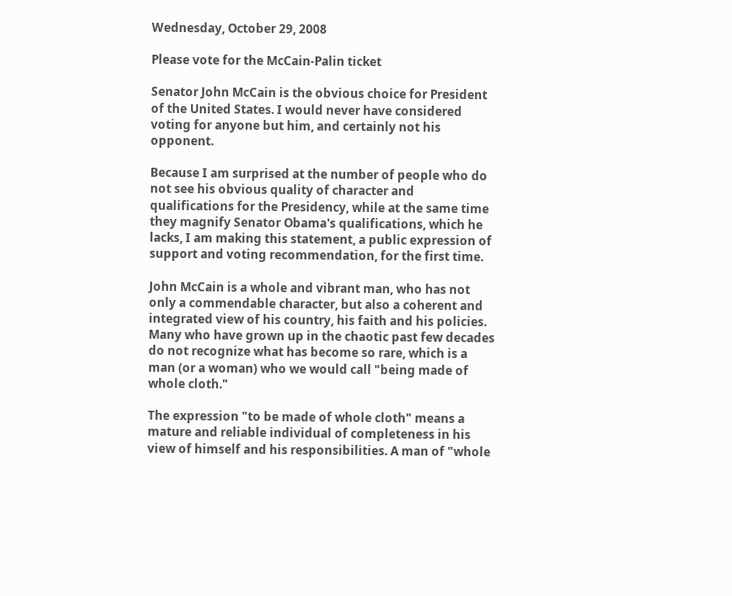Wednesday, October 29, 2008

Please vote for the McCain-Palin ticket

Senator John McCain is the obvious choice for President of the United States. I would never have considered voting for anyone but him, and certainly not his opponent.

Because I am surprised at the number of people who do not see his obvious quality of character and qualifications for the Presidency, while at the same time they magnify Senator Obama's qualifications, which he lacks, I am making this statement, a public expression of support and voting recommendation, for the first time.

John McCain is a whole and vibrant man, who has not only a commendable character, but also a coherent and integrated view of his country, his faith and his policies. Many who have grown up in the chaotic past few decades do not recognize what has become so rare, which is a man (or a woman) who we would call "being made of whole cloth."

The expression "to be made of whole cloth" means a mature and reliable individual of completeness in his view of himself and his responsibilities. A man of "whole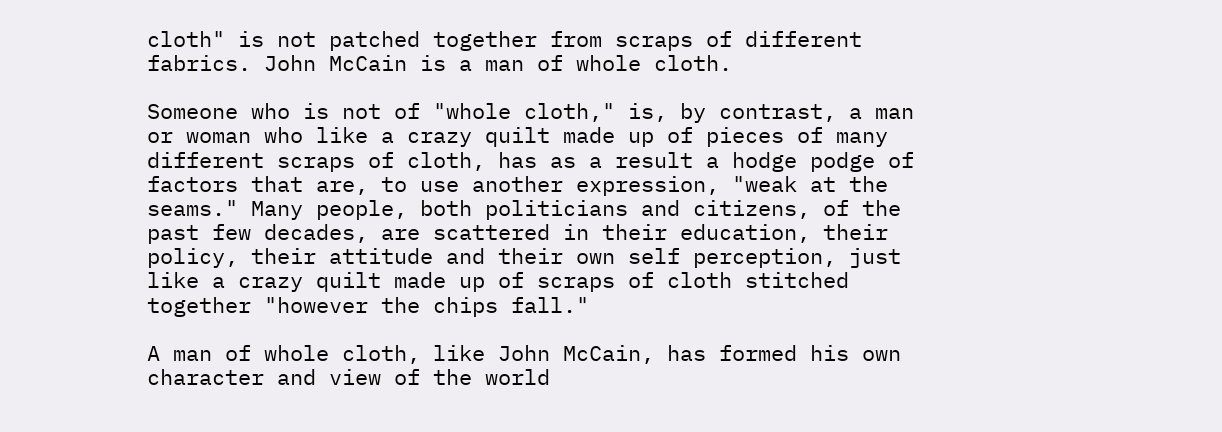cloth" is not patched together from scraps of different fabrics. John McCain is a man of whole cloth.

Someone who is not of "whole cloth," is, by contrast, a man or woman who like a crazy quilt made up of pieces of many different scraps of cloth, has as a result a hodge podge of factors that are, to use another expression, "weak at the seams." Many people, both politicians and citizens, of the past few decades, are scattered in their education, their policy, their attitude and their own self perception, just like a crazy quilt made up of scraps of cloth stitched together "however the chips fall."

A man of whole cloth, like John McCain, has formed his own character and view of the world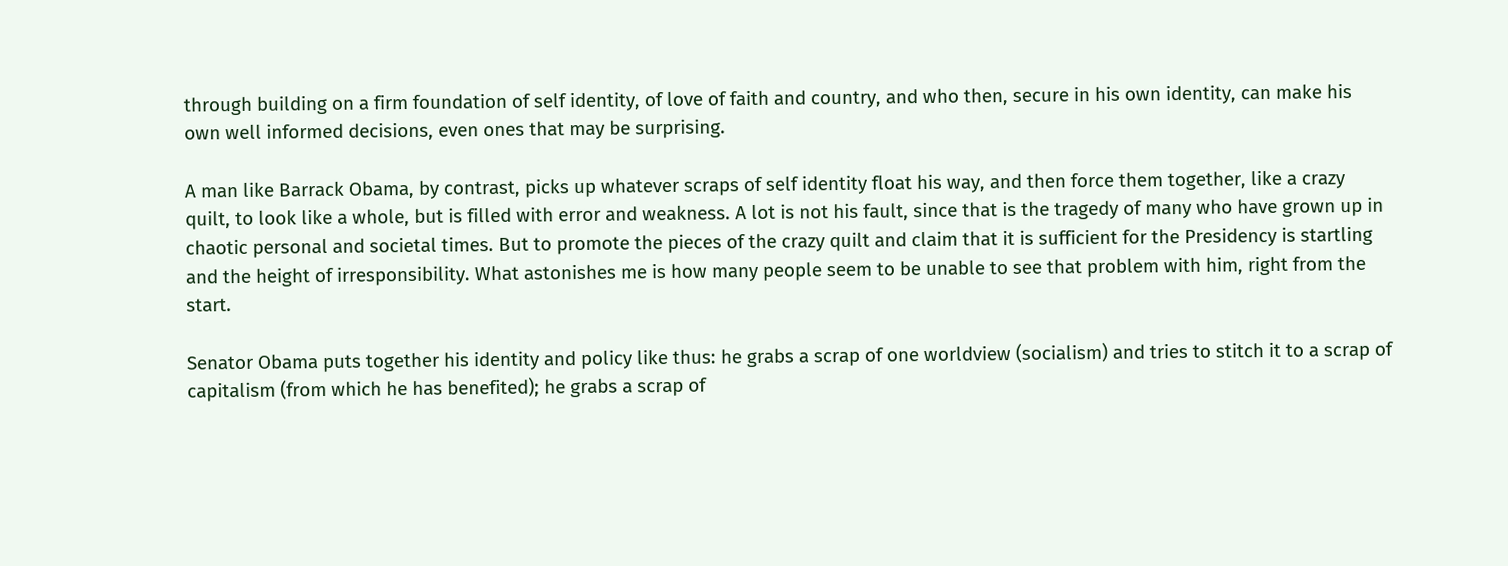through building on a firm foundation of self identity, of love of faith and country, and who then, secure in his own identity, can make his own well informed decisions, even ones that may be surprising.

A man like Barrack Obama, by contrast, picks up whatever scraps of self identity float his way, and then force them together, like a crazy quilt, to look like a whole, but is filled with error and weakness. A lot is not his fault, since that is the tragedy of many who have grown up in chaotic personal and societal times. But to promote the pieces of the crazy quilt and claim that it is sufficient for the Presidency is startling and the height of irresponsibility. What astonishes me is how many people seem to be unable to see that problem with him, right from the start.

Senator Obama puts together his identity and policy like thus: he grabs a scrap of one worldview (socialism) and tries to stitch it to a scrap of capitalism (from which he has benefited); he grabs a scrap of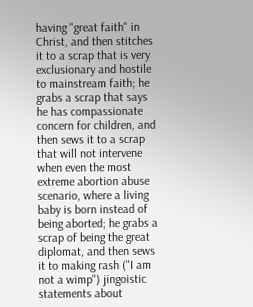having "great faith" in Christ, and then stitches it to a scrap that is very exclusionary and hostile to mainstream faith; he grabs a scrap that says he has compassionate concern for children, and then sews it to a scrap that will not intervene when even the most extreme abortion abuse scenario, where a living baby is born instead of being aborted; he grabs a scrap of being the great diplomat, and then sews it to making rash ("I am not a wimp") jingoistic statements about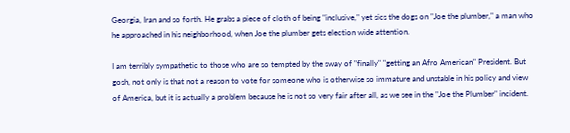Georgia, Iran and so forth. He grabs a piece of cloth of being "inclusive," yet sics the dogs on "Joe the plumber," a man who he approached in his neighborhood, when Joe the plumber gets election wide attention.

I am terribly sympathetic to those who are so tempted by the sway of "finally" "getting an Afro American" President. But gosh, not only is that not a reason to vote for someone who is otherwise so immature and unstable in his policy and view of America, but it is actually a problem because he is not so very fair after all, as we see in the "Joe the Plumber" incident.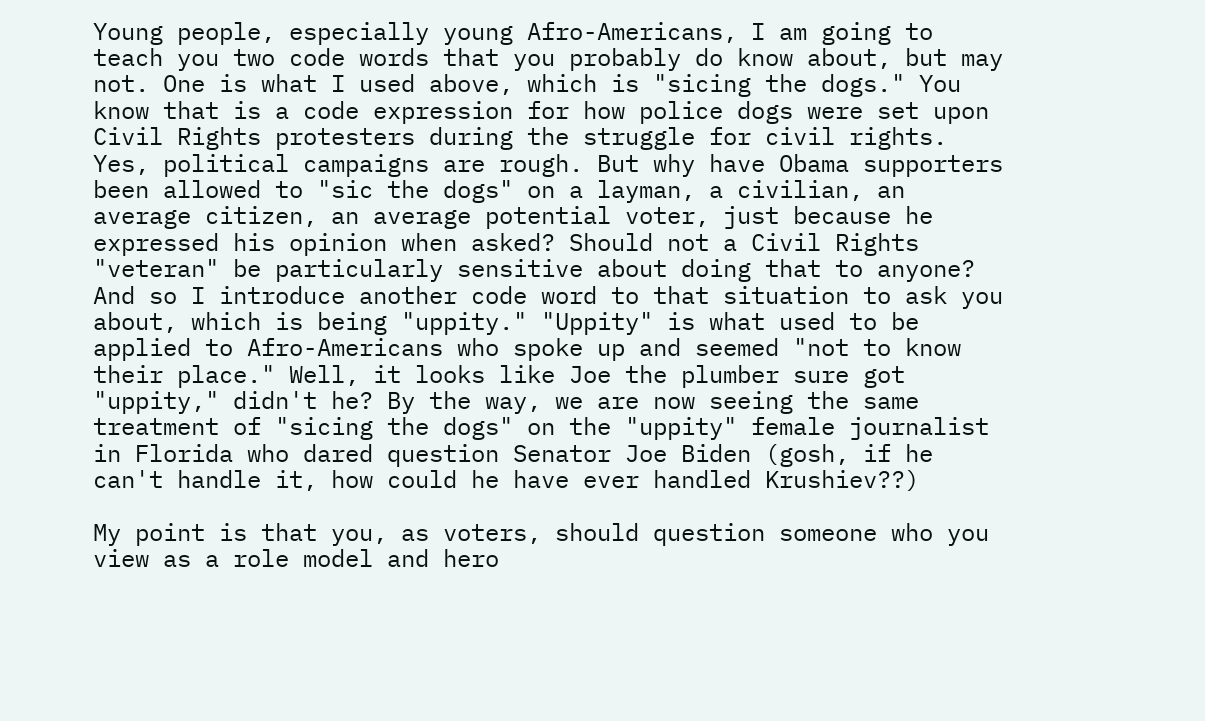Young people, especially young Afro-Americans, I am going to teach you two code words that you probably do know about, but may not. One is what I used above, which is "sicing the dogs." You know that is a code expression for how police dogs were set upon Civil Rights protesters during the struggle for civil rights. Yes, political campaigns are rough. But why have Obama supporters been allowed to "sic the dogs" on a layman, a civilian, an average citizen, an average potential voter, just because he expressed his opinion when asked? Should not a Civil Rights "veteran" be particularly sensitive about doing that to anyone? And so I introduce another code word to that situation to ask you about, which is being "uppity." "Uppity" is what used to be applied to Afro-Americans who spoke up and seemed "not to know their place." Well, it looks like Joe the plumber sure got "uppity," didn't he? By the way, we are now seeing the same treatment of "sicing the dogs" on the "uppity" female journalist in Florida who dared question Senator Joe Biden (gosh, if he can't handle it, how could he have ever handled Krushiev??)

My point is that you, as voters, should question someone who you view as a role model and hero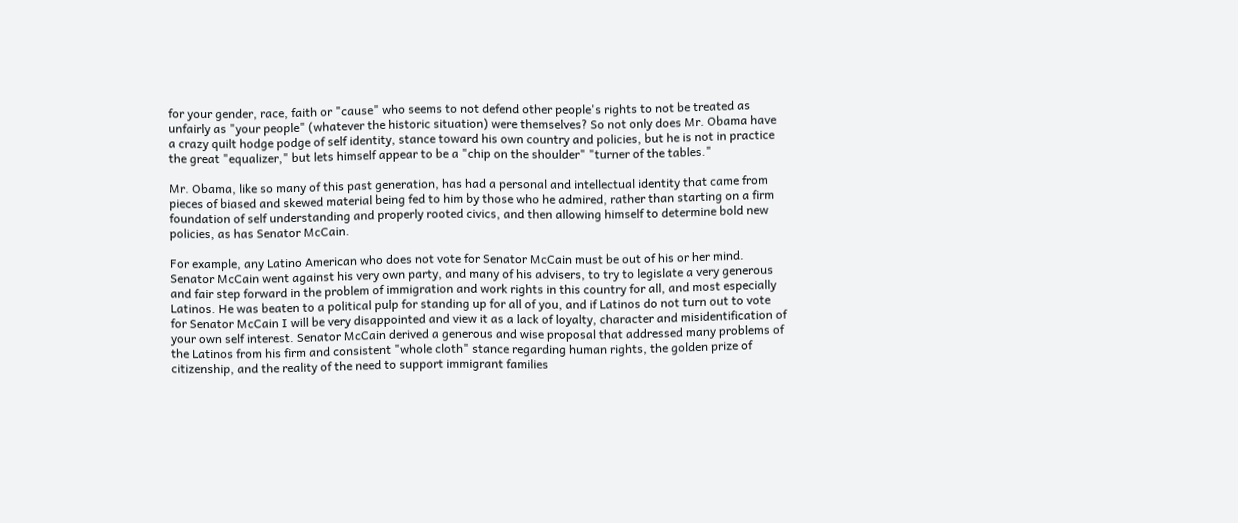for your gender, race, faith or "cause" who seems to not defend other people's rights to not be treated as unfairly as "your people" (whatever the historic situation) were themselves? So not only does Mr. Obama have a crazy quilt hodge podge of self identity, stance toward his own country and policies, but he is not in practice the great "equalizer," but lets himself appear to be a "chip on the shoulder" "turner of the tables."

Mr. Obama, like so many of this past generation, has had a personal and intellectual identity that came from pieces of biased and skewed material being fed to him by those who he admired, rather than starting on a firm foundation of self understanding and properly rooted civics, and then allowing himself to determine bold new policies, as has Senator McCain.

For example, any Latino American who does not vote for Senator McCain must be out of his or her mind. Senator McCain went against his very own party, and many of his advisers, to try to legislate a very generous and fair step forward in the problem of immigration and work rights in this country for all, and most especially Latinos. He was beaten to a political pulp for standing up for all of you, and if Latinos do not turn out to vote for Senator McCain I will be very disappointed and view it as a lack of loyalty, character and misidentification of your own self interest. Senator McCain derived a generous and wise proposal that addressed many problems of the Latinos from his firm and consistent "whole cloth" stance regarding human rights, the golden prize of citizenship, and the reality of the need to support immigrant families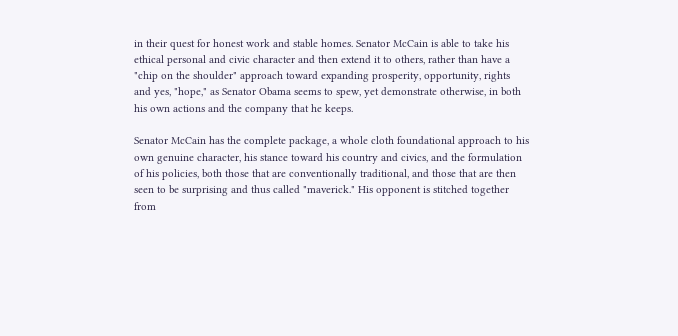in their quest for honest work and stable homes. Senator McCain is able to take his ethical personal and civic character and then extend it to others, rather than have a "chip on the shoulder" approach toward expanding prosperity, opportunity, rights and yes, "hope," as Senator Obama seems to spew, yet demonstrate otherwise, in both his own actions and the company that he keeps.

Senator McCain has the complete package, a whole cloth foundational approach to his own genuine character, his stance toward his country and civics, and the formulation of his policies, both those that are conventionally traditional, and those that are then seen to be surprising and thus called "maverick." His opponent is stitched together from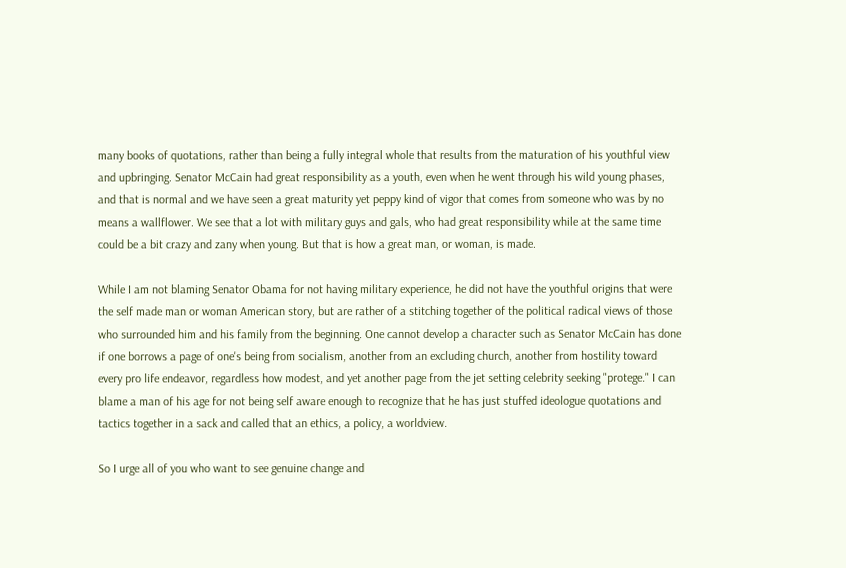many books of quotations, rather than being a fully integral whole that results from the maturation of his youthful view and upbringing. Senator McCain had great responsibility as a youth, even when he went through his wild young phases, and that is normal and we have seen a great maturity yet peppy kind of vigor that comes from someone who was by no means a wallflower. We see that a lot with military guys and gals, who had great responsibility while at the same time could be a bit crazy and zany when young. But that is how a great man, or woman, is made.

While I am not blaming Senator Obama for not having military experience, he did not have the youthful origins that were the self made man or woman American story, but are rather of a stitching together of the political radical views of those who surrounded him and his family from the beginning. One cannot develop a character such as Senator McCain has done if one borrows a page of one's being from socialism, another from an excluding church, another from hostility toward every pro life endeavor, regardless how modest, and yet another page from the jet setting celebrity seeking "protege." I can blame a man of his age for not being self aware enough to recognize that he has just stuffed ideologue quotations and tactics together in a sack and called that an ethics, a policy, a worldview.

So I urge all of you who want to see genuine change and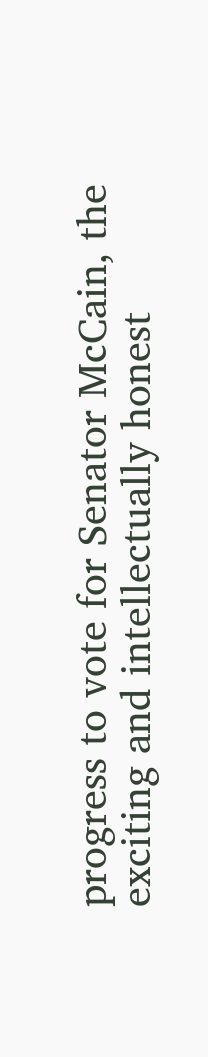progress to vote for Senator McCain, the exciting and intellectually honest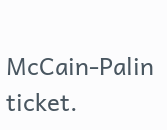McCain-Palin ticket.